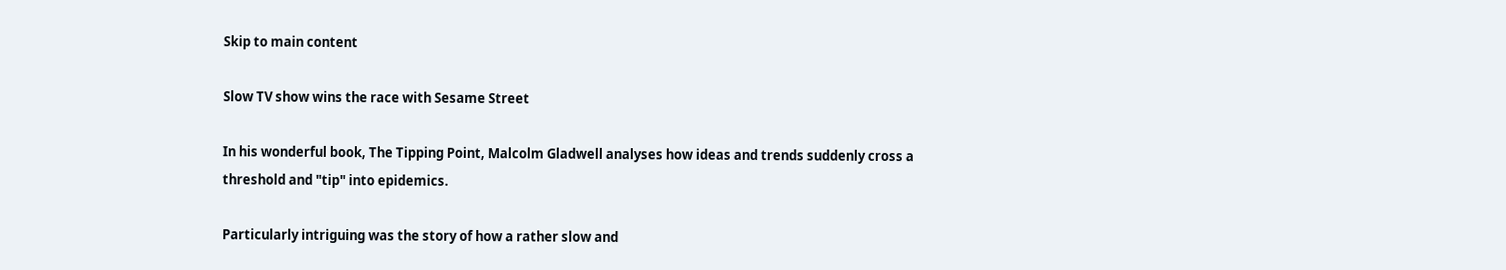Skip to main content

Slow TV show wins the race with Sesame Street

In his wonderful book, The Tipping Point, Malcolm Gladwell analyses how ideas and trends suddenly cross a threshold and "tip" into epidemics.

Particularly intriguing was the story of how a rather slow and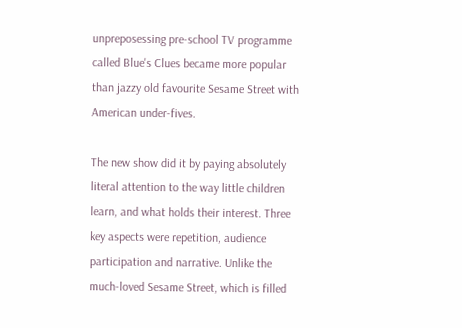unpreposessing pre-school TV programme called Blue's Clues became more popular than jazzy old favourite Sesame Street with American under-fives.

The new show did it by paying absolutely literal attention to the way little children learn, and what holds their interest. Three key aspects were repetition, audience participation and narrative. Unlike the much-loved Sesame Street, which is filled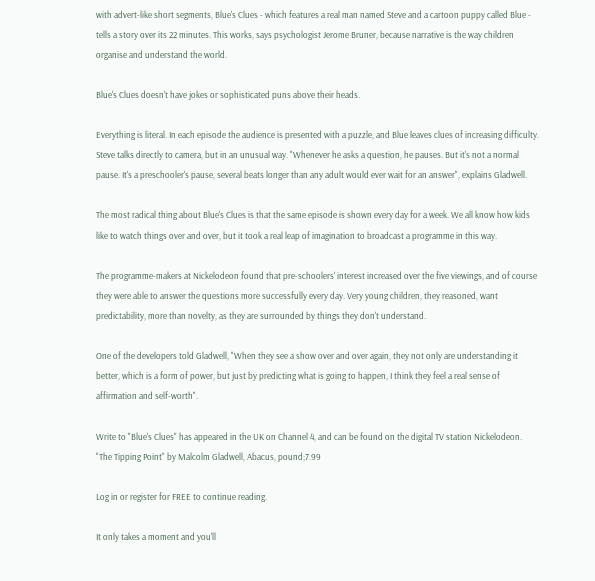with advert-like short segments, Blue's Clues - which features a real man named Steve and a cartoon puppy called Blue - tells a story over its 22 minutes. This works, says psychologist Jerome Bruner, because narrative is the way children organise and understand the world.

Blue's Clues doesn't have jokes or sophisticated puns above their heads.

Everything is literal. In each episode the audience is presented with a puzzle, and Blue leaves clues of increasing difficulty. Steve talks directly to camera, but in an unusual way. "Whenever he asks a question, he pauses. But it's not a normal pause. It's a preschooler's pause, several beats longer than any adult would ever wait for an answer", explains Gladwell.

The most radical thing about Blue's Clues is that the same episode is shown every day for a week. We all know how kids like to watch things over and over, but it took a real leap of imagination to broadcast a programme in this way.

The programme-makers at Nickelodeon found that pre-schoolers' interest increased over the five viewings, and of course they were able to answer the questions more successfully every day. Very young children, they reasoned, want predictability, more than novelty, as they are surrounded by things they don't understand.

One of the developers told Gladwell, "When they see a show over and over again, they not only are understanding it better, which is a form of power, but just by predicting what is going to happen, I think they feel a real sense of affirmation and self-worth".

Write to "Blue's Clues" has appeared in the UK on Channel 4, and can be found on the digital TV station Nickelodeon. "The Tipping Point" by Malcolm Gladwell, Abacus, pound;7.99

Log in or register for FREE to continue reading.

It only takes a moment and you'll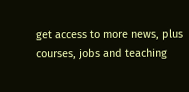get access to more news, plus courses, jobs and teaching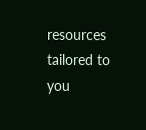resources tailored to you